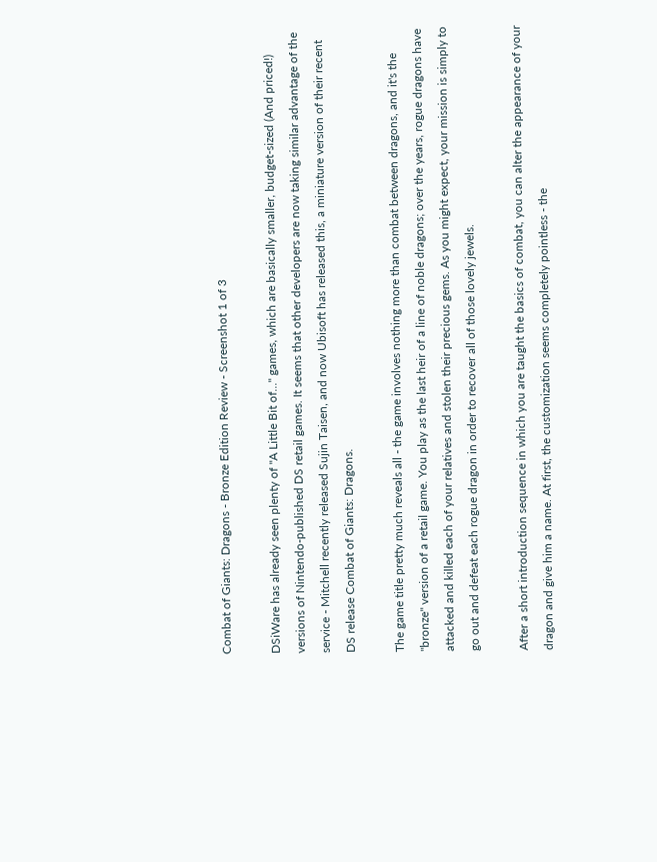Combat of Giants: Dragons - Bronze Edition Review - Screenshot 1 of 3

DSiWare has already seen plenty of "A Little Bit of..." games, which are basically smaller, budget-sized (And priced!) versions of Nintendo-published DS retail games. It seems that other developers are now taking similar advantage of the service - Mitchell recently released Sujin Taisen, and now Ubisoft has released this, a miniature version of their recent DS release Combat of Giants: Dragons.

The game title pretty much reveals all - the game involves nothing more than combat between dragons, and it's the "bronze" version of a retail game. You play as the last heir of a line of noble dragons; over the years, rogue dragons have attacked and killed each of your relatives and stolen their precious gems. As you might expect, your mission is simply to go out and defeat each rogue dragon in order to recover all of those lovely jewels.

After a short introduction sequence in which you are taught the basics of combat, you can alter the appearance of your dragon and give him a name. At first, the customization seems completely pointless - the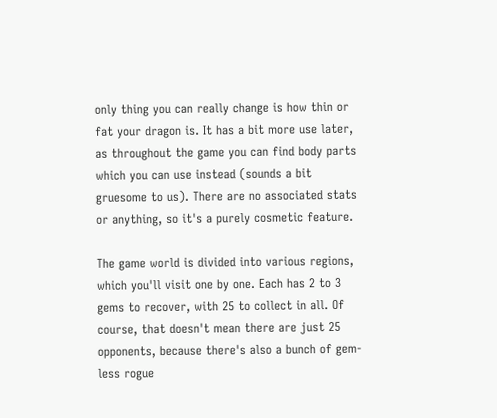only thing you can really change is how thin or fat your dragon is. It has a bit more use later, as throughout the game you can find body parts which you can use instead (sounds a bit gruesome to us). There are no associated stats or anything, so it's a purely cosmetic feature.

The game world is divided into various regions, which you'll visit one by one. Each has 2 to 3 gems to recover, with 25 to collect in all. Of course, that doesn't mean there are just 25 opponents, because there's also a bunch of gem-less rogue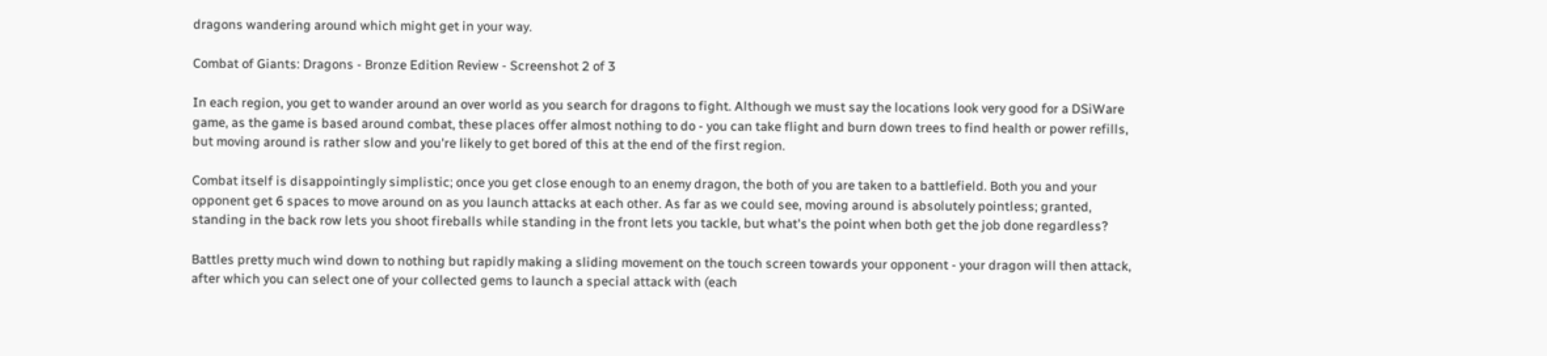dragons wandering around which might get in your way.

Combat of Giants: Dragons - Bronze Edition Review - Screenshot 2 of 3

In each region, you get to wander around an over world as you search for dragons to fight. Although we must say the locations look very good for a DSiWare game, as the game is based around combat, these places offer almost nothing to do - you can take flight and burn down trees to find health or power refills, but moving around is rather slow and you're likely to get bored of this at the end of the first region.

Combat itself is disappointingly simplistic; once you get close enough to an enemy dragon, the both of you are taken to a battlefield. Both you and your opponent get 6 spaces to move around on as you launch attacks at each other. As far as we could see, moving around is absolutely pointless; granted, standing in the back row lets you shoot fireballs while standing in the front lets you tackle, but what's the point when both get the job done regardless?

Battles pretty much wind down to nothing but rapidly making a sliding movement on the touch screen towards your opponent - your dragon will then attack, after which you can select one of your collected gems to launch a special attack with (each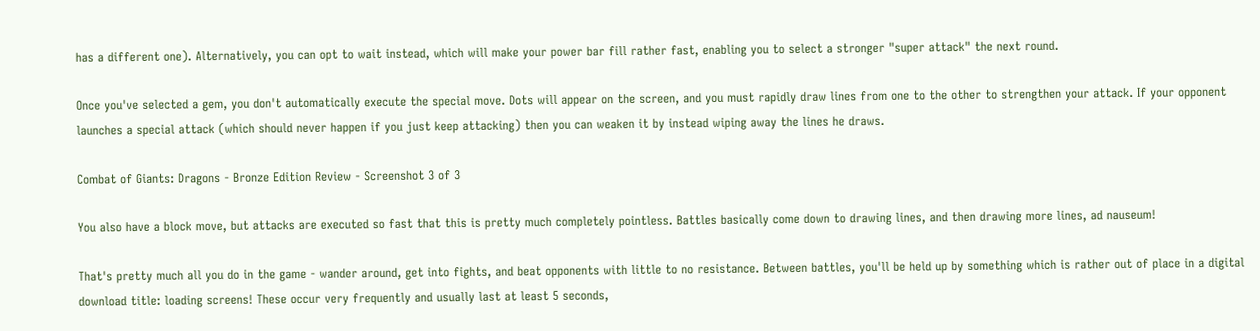has a different one). Alternatively, you can opt to wait instead, which will make your power bar fill rather fast, enabling you to select a stronger "super attack" the next round.

Once you've selected a gem, you don't automatically execute the special move. Dots will appear on the screen, and you must rapidly draw lines from one to the other to strengthen your attack. If your opponent launches a special attack (which should never happen if you just keep attacking) then you can weaken it by instead wiping away the lines he draws.

Combat of Giants: Dragons - Bronze Edition Review - Screenshot 3 of 3

You also have a block move, but attacks are executed so fast that this is pretty much completely pointless. Battles basically come down to drawing lines, and then drawing more lines, ad nauseum!

That's pretty much all you do in the game - wander around, get into fights, and beat opponents with little to no resistance. Between battles, you'll be held up by something which is rather out of place in a digital download title: loading screens! These occur very frequently and usually last at least 5 seconds,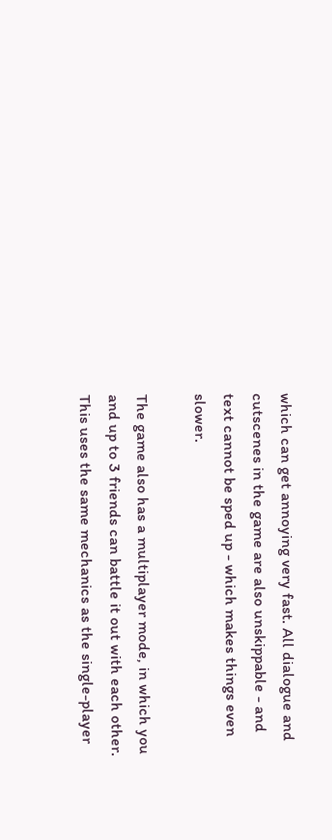which can get annoying very fast. All dialogue and cutscenes in the game are also unskippable - and text cannot be sped up - which makes things even slower.

The game also has a multiplayer mode, in which you and up to 3 friends can battle it out with each other. This uses the same mechanics as the single-player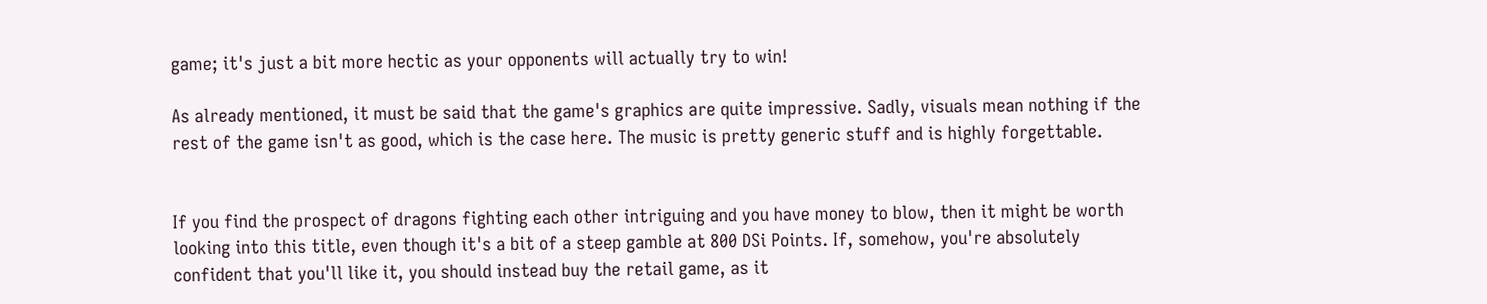game; it's just a bit more hectic as your opponents will actually try to win!

As already mentioned, it must be said that the game's graphics are quite impressive. Sadly, visuals mean nothing if the rest of the game isn't as good, which is the case here. The music is pretty generic stuff and is highly forgettable.


If you find the prospect of dragons fighting each other intriguing and you have money to blow, then it might be worth looking into this title, even though it's a bit of a steep gamble at 800 DSi Points. If, somehow, you're absolutely confident that you'll like it, you should instead buy the retail game, as it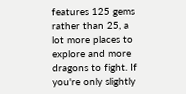features 125 gems rather than 25, a lot more places to explore and more dragons to fight. If you're only slightly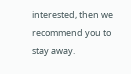interested, then we recommend you to stay away.